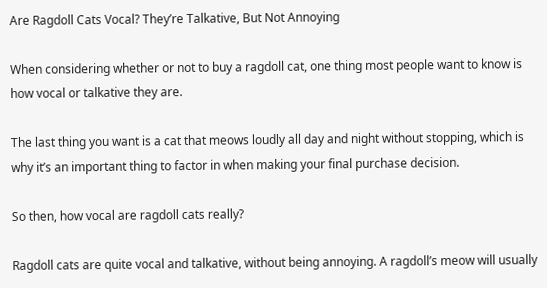Are Ragdoll Cats Vocal? They’re Talkative, But Not Annoying

When considering whether or not to buy a ragdoll cat, one thing most people want to know is how vocal or talkative they are.

The last thing you want is a cat that meows loudly all day and night without stopping, which is why it’s an important thing to factor in when making your final purchase decision.

So then, how vocal are ragdoll cats really?

Ragdoll cats are quite vocal and talkative, without being annoying. A ragdoll’s meow will usually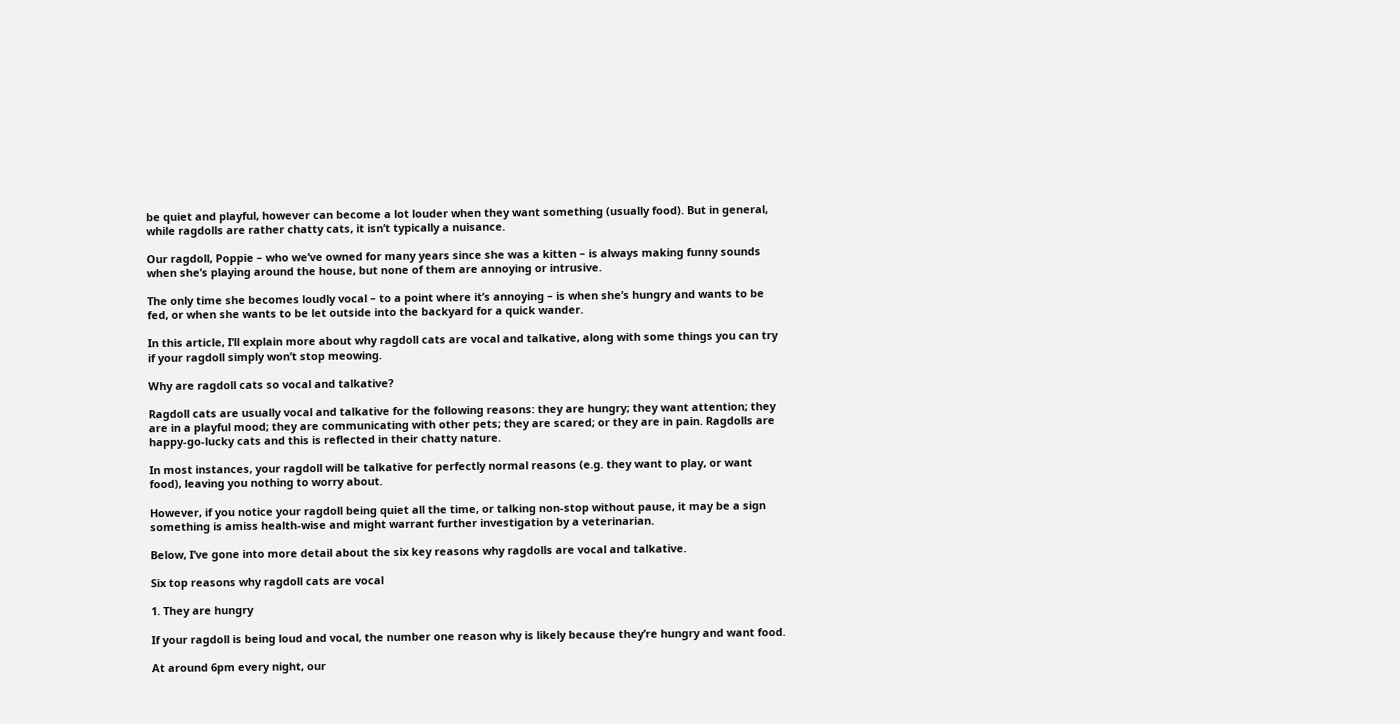be quiet and playful, however can become a lot louder when they want something (usually food). But in general, while ragdolls are rather chatty cats, it isn’t typically a nuisance.

Our ragdoll, Poppie – who we’ve owned for many years since she was a kitten – is always making funny sounds when she’s playing around the house, but none of them are annoying or intrusive.

The only time she becomes loudly vocal – to a point where it’s annoying – is when she’s hungry and wants to be fed, or when she wants to be let outside into the backyard for a quick wander.

In this article, I’ll explain more about why ragdoll cats are vocal and talkative, along with some things you can try if your ragdoll simply won’t stop meowing.

Why are ragdoll cats so vocal and talkative?

Ragdoll cats are usually vocal and talkative for the following reasons: they are hungry; they want attention; they are in a playful mood; they are communicating with other pets; they are scared; or they are in pain. Ragdolls are happy-go-lucky cats and this is reflected in their chatty nature.

In most instances, your ragdoll will be talkative for perfectly normal reasons (e.g. they want to play, or want food), leaving you nothing to worry about.

However, if you notice your ragdoll being quiet all the time, or talking non-stop without pause, it may be a sign something is amiss health-wise and might warrant further investigation by a veterinarian.

Below, I’ve gone into more detail about the six key reasons why ragdolls are vocal and talkative.

Six top reasons why ragdoll cats are vocal

1. They are hungry

If your ragdoll is being loud and vocal, the number one reason why is likely because they’re hungry and want food.

At around 6pm every night, our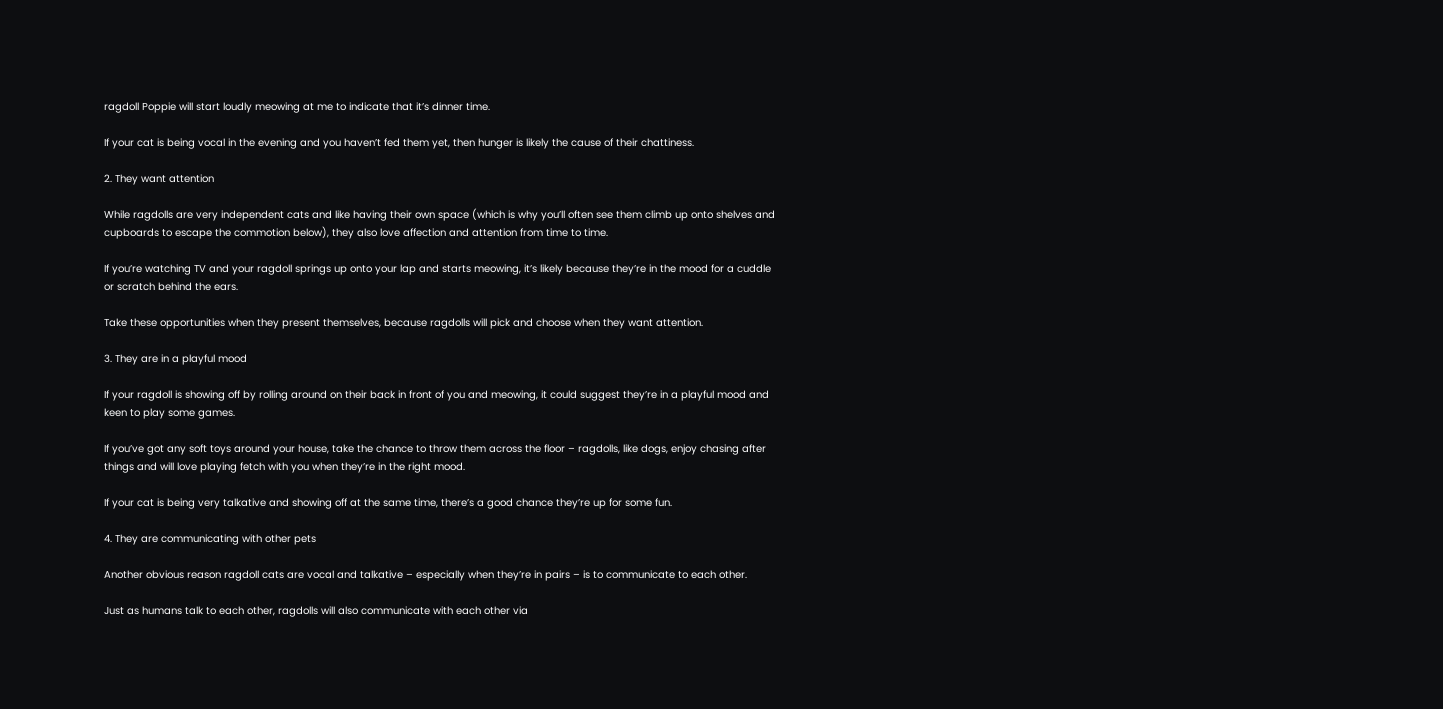ragdoll Poppie will start loudly meowing at me to indicate that it’s dinner time.

If your cat is being vocal in the evening and you haven’t fed them yet, then hunger is likely the cause of their chattiness.

2. They want attention

While ragdolls are very independent cats and like having their own space (which is why you’ll often see them climb up onto shelves and cupboards to escape the commotion below), they also love affection and attention from time to time.

If you’re watching TV and your ragdoll springs up onto your lap and starts meowing, it’s likely because they’re in the mood for a cuddle or scratch behind the ears.

Take these opportunities when they present themselves, because ragdolls will pick and choose when they want attention.

3. They are in a playful mood

If your ragdoll is showing off by rolling around on their back in front of you and meowing, it could suggest they’re in a playful mood and keen to play some games.

If you’ve got any soft toys around your house, take the chance to throw them across the floor – ragdolls, like dogs, enjoy chasing after things and will love playing fetch with you when they’re in the right mood.

If your cat is being very talkative and showing off at the same time, there’s a good chance they’re up for some fun.

4. They are communicating with other pets

Another obvious reason ragdoll cats are vocal and talkative – especially when they’re in pairs – is to communicate to each other.

Just as humans talk to each other, ragdolls will also communicate with each other via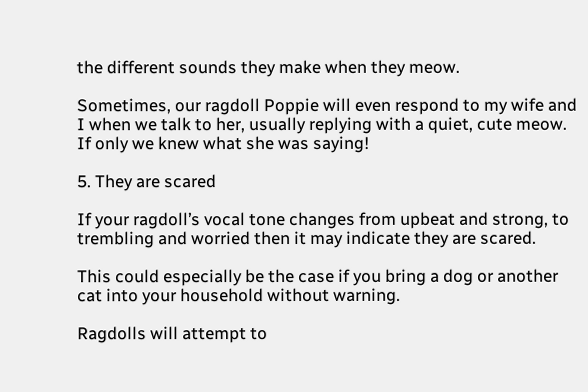the different sounds they make when they meow.

Sometimes, our ragdoll Poppie will even respond to my wife and I when we talk to her, usually replying with a quiet, cute meow. If only we knew what she was saying!

5. They are scared

If your ragdoll’s vocal tone changes from upbeat and strong, to trembling and worried then it may indicate they are scared.

This could especially be the case if you bring a dog or another cat into your household without warning.

Ragdolls will attempt to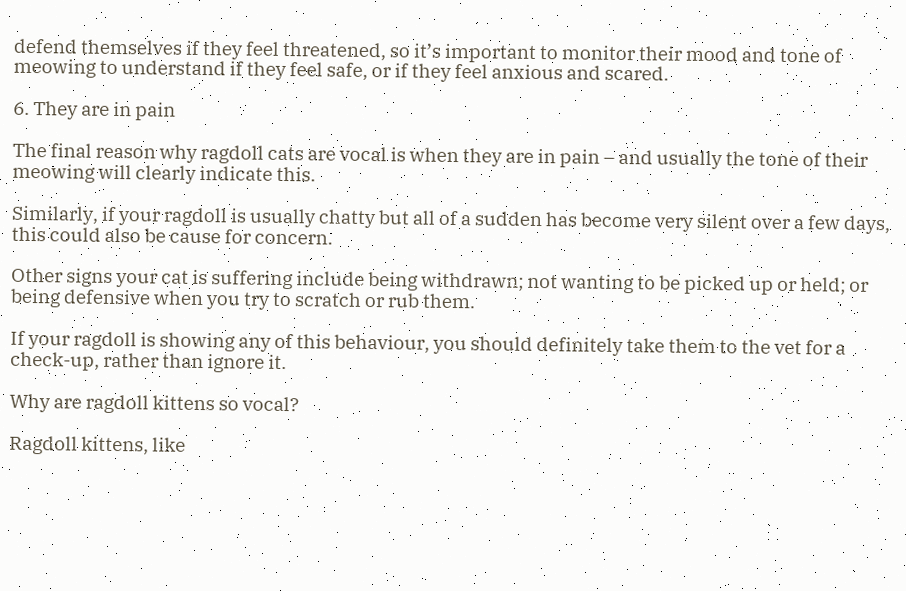defend themselves if they feel threatened, so it’s important to monitor their mood and tone of meowing to understand if they feel safe, or if they feel anxious and scared.

6. They are in pain

The final reason why ragdoll cats are vocal is when they are in pain – and usually the tone of their meowing will clearly indicate this.

Similarly, if your ragdoll is usually chatty but all of a sudden has become very silent over a few days, this could also be cause for concern.

Other signs your cat is suffering include being withdrawn; not wanting to be picked up or held; or being defensive when you try to scratch or rub them.

If your ragdoll is showing any of this behaviour, you should definitely take them to the vet for a check-up, rather than ignore it.

Why are ragdoll kittens so vocal?

Ragdoll kittens, like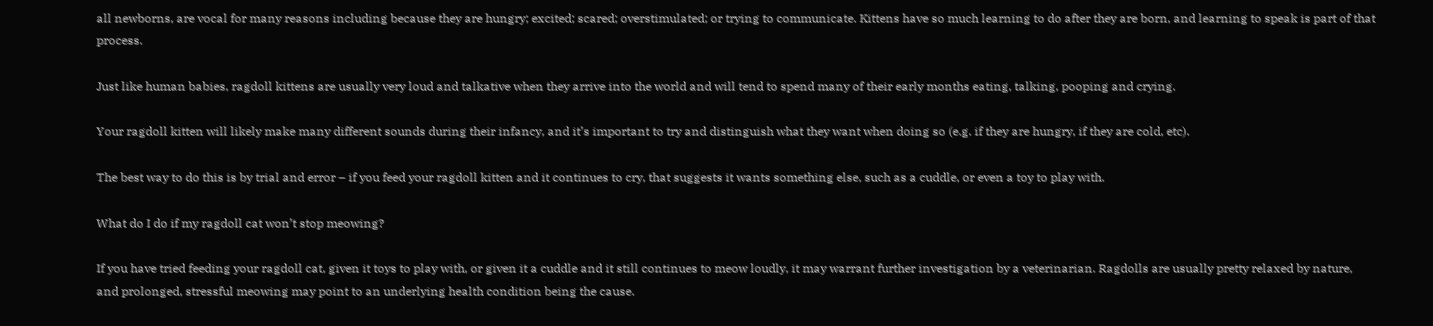all newborns, are vocal for many reasons including because they are hungry; excited; scared; overstimulated; or trying to communicate. Kittens have so much learning to do after they are born, and learning to speak is part of that process.

Just like human babies, ragdoll kittens are usually very loud and talkative when they arrive into the world and will tend to spend many of their early months eating, talking, pooping and crying.

Your ragdoll kitten will likely make many different sounds during their infancy, and it’s important to try and distinguish what they want when doing so (e.g. if they are hungry, if they are cold, etc).

The best way to do this is by trial and error – if you feed your ragdoll kitten and it continues to cry, that suggests it wants something else, such as a cuddle, or even a toy to play with.

What do I do if my ragdoll cat won’t stop meowing?

If you have tried feeding your ragdoll cat, given it toys to play with, or given it a cuddle and it still continues to meow loudly, it may warrant further investigation by a veterinarian. Ragdolls are usually pretty relaxed by nature, and prolonged, stressful meowing may point to an underlying health condition being the cause.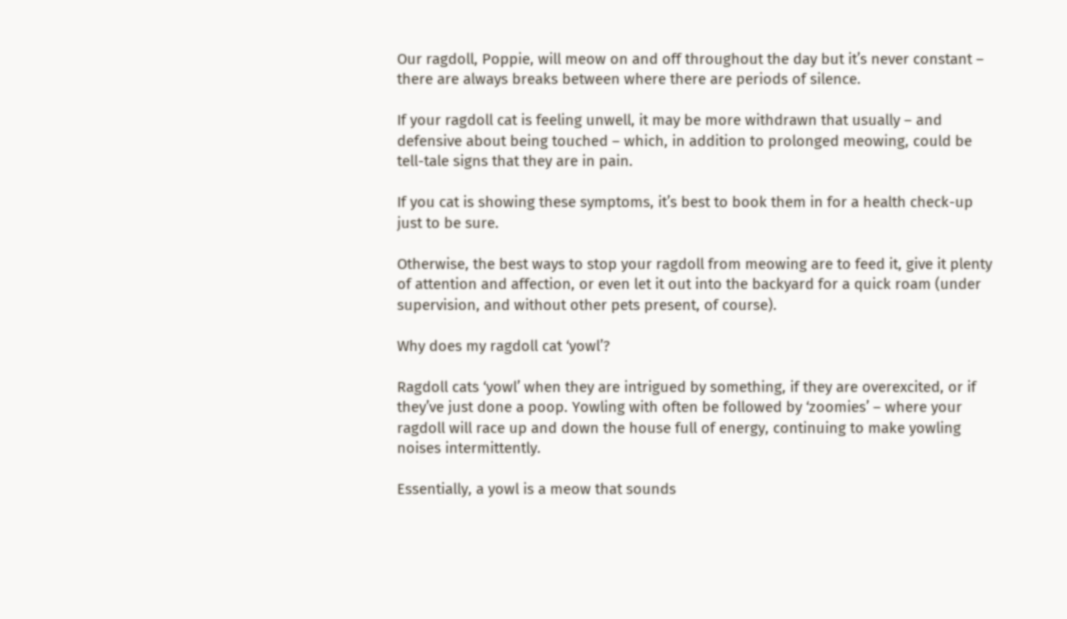Our ragdoll, Poppie, will meow on and off throughout the day but it’s never constant – there are always breaks between where there are periods of silence.

If your ragdoll cat is feeling unwell, it may be more withdrawn that usually – and defensive about being touched – which, in addition to prolonged meowing, could be tell-tale signs that they are in pain.

If you cat is showing these symptoms, it’s best to book them in for a health check-up just to be sure.

Otherwise, the best ways to stop your ragdoll from meowing are to feed it, give it plenty of attention and affection, or even let it out into the backyard for a quick roam (under supervision, and without other pets present, of course).

Why does my ragdoll cat ‘yowl’?

Ragdoll cats ‘yowl’ when they are intrigued by something, if they are overexcited, or if they’ve just done a poop. Yowling with often be followed by ‘zoomies’ – where your ragdoll will race up and down the house full of energy, continuing to make yowling noises intermittently.

Essentially, a yowl is a meow that sounds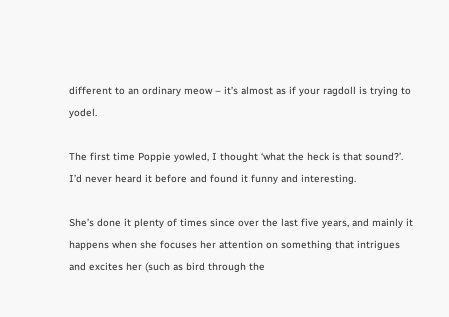different to an ordinary meow – it’s almost as if your ragdoll is trying to yodel.

The first time Poppie yowled, I thought ‘what the heck is that sound?’. I’d never heard it before and found it funny and interesting.

She’s done it plenty of times since over the last five years, and mainly it happens when she focuses her attention on something that intrigues and excites her (such as bird through the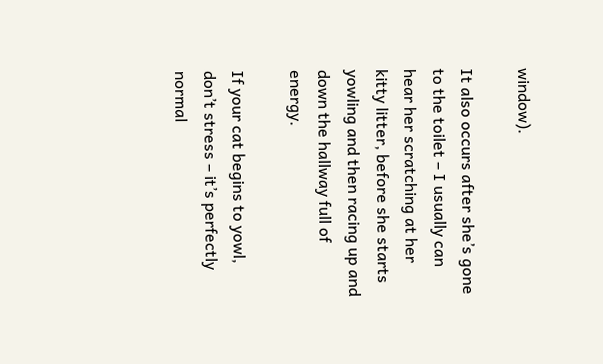window).

It also occurs after she’s gone to the toilet – I usually can hear her scratching at her kitty litter, before she starts yowling and then racing up and down the hallway full of energy.

If your cat begins to yowl, don’t stress – it’s perfectly normal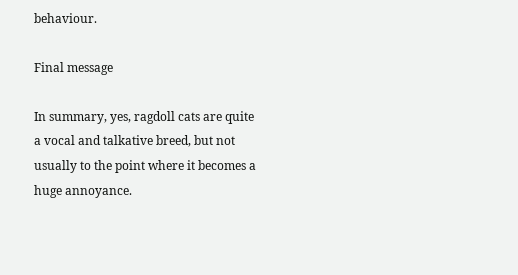behaviour.

Final message

In summary, yes, ragdoll cats are quite a vocal and talkative breed, but not usually to the point where it becomes a huge annoyance.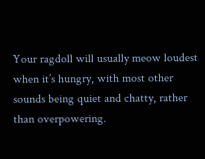Your ragdoll will usually meow loudest when it’s hungry, with most other sounds being quiet and chatty, rather than overpowering.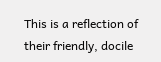This is a reflection of their friendly, docile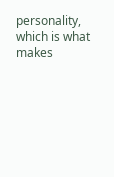personality, which is what makes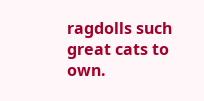ragdolls such great cats to own.